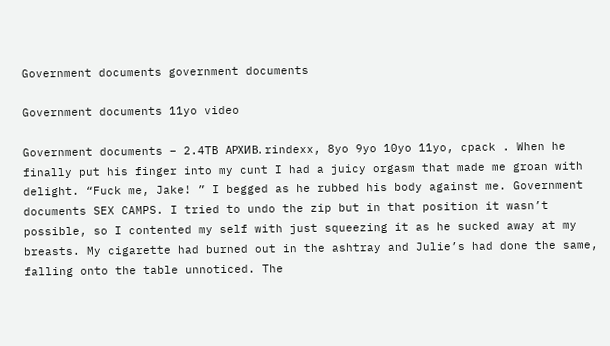Government documents government documents

Government documents 11yo video

Government documents – 2.4TB АРХИВ. rindexx, 8yo 9yo 10yo 11yo, cpack . When he finally put his finger into my cunt I had a juicy orgasm that made me groan with delight. “Fuck me, Jake! ” I begged as he rubbed his body against me. Government documents SEX CAMPS. I tried to undo the zip but in that position it wasn’t possible, so I contented my self with just squeezing it as he sucked away at my breasts. My cigarette had burned out in the ashtray and Julie’s had done the same, falling onto the table unnoticed. The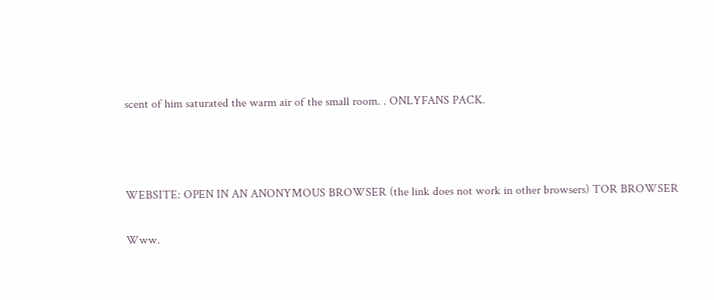scent of him saturated the warm air of the small room. . ONLYFANS PACK.



WEBSITE: OPEN IN AN ANONYMOUS BROWSER (the link does not work in other browsers) TOR BROWSER

Www.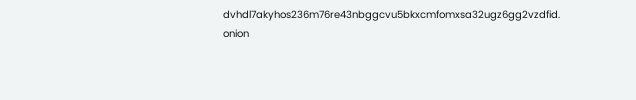dvhdl7akyhos236m76re43nbggcvu5bkxcmfomxsa32ugz6gg2vzdfid. onion